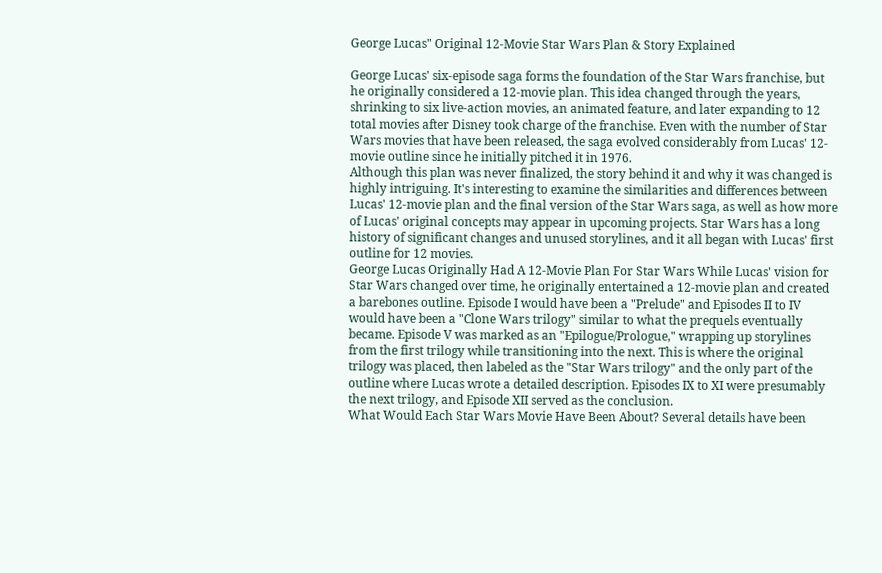George Lucas" Original 12-Movie Star Wars Plan & Story Explained

George Lucas' six-episode saga forms the foundation of the Star Wars franchise, but he originally considered a 12-movie plan. This idea changed through the years, shrinking to six live-action movies, an animated feature, and later expanding to 12 total movies after Disney took charge of the franchise. Even with the number of Star Wars movies that have been released, the saga evolved considerably from Lucas' 12-movie outline since he initially pitched it in 1976.
Although this plan was never finalized, the story behind it and why it was changed is highly intriguing. It's interesting to examine the similarities and differences between Lucas' 12-movie plan and the final version of the Star Wars saga, as well as how more of Lucas' original concepts may appear in upcoming projects. Star Wars has a long history of significant changes and unused storylines, and it all began with Lucas' first outline for 12 movies.
George Lucas Originally Had A 12-Movie Plan For Star Wars While Lucas' vision for Star Wars changed over time, he originally entertained a 12-movie plan and created a barebones outline. Episode I would have been a "Prelude" and Episodes II to IV would have been a "Clone Wars trilogy" similar to what the prequels eventually became. Episode V was marked as an "Epilogue/Prologue," wrapping up storylines from the first trilogy while transitioning into the next. This is where the original trilogy was placed, then labeled as the "Star Wars trilogy" and the only part of the outline where Lucas wrote a detailed description. Episodes IX to XI were presumably the next trilogy, and Episode XII served as the conclusion.
What Would Each Star Wars Movie Have Been About? Several details have been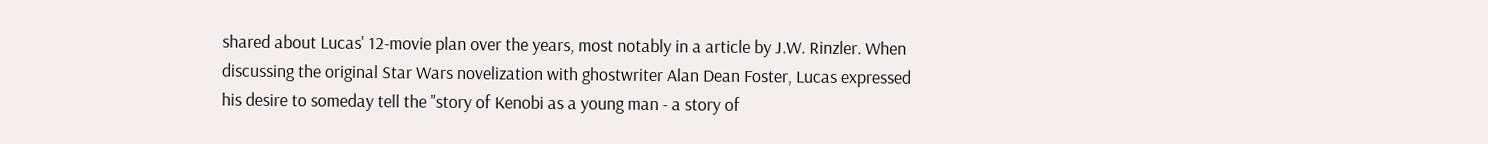shared about Lucas' 12-movie plan over the years, most notably in a article by J.W. Rinzler. When discussing the original Star Wars novelization with ghostwriter Alan Dean Foster, Lucas expressed his desire to someday tell the "story of Kenobi as a young man - a story of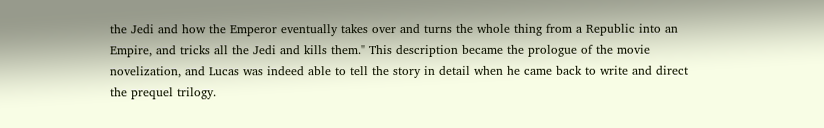the Jedi and how the Emperor eventually takes over and turns the whole thing from a Republic into an Empire, and tricks all the Jedi and kills them." This description became the prologue of the movie novelization, and Lucas was indeed able to tell the story in detail when he came back to write and direct the prequel trilogy.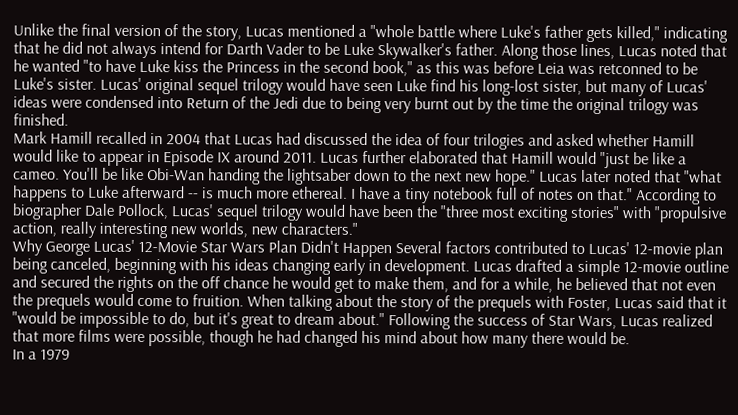Unlike the final version of the story, Lucas mentioned a "whole battle where Luke's father gets killed," indicating that he did not always intend for Darth Vader to be Luke Skywalker's father. Along those lines, Lucas noted that he wanted "to have Luke kiss the Princess in the second book," as this was before Leia was retconned to be Luke's sister. Lucas' original sequel trilogy would have seen Luke find his long-lost sister, but many of Lucas' ideas were condensed into Return of the Jedi due to being very burnt out by the time the original trilogy was finished.
Mark Hamill recalled in 2004 that Lucas had discussed the idea of four trilogies and asked whether Hamill would like to appear in Episode IX around 2011. Lucas further elaborated that Hamill would "just be like a cameo. You'll be like Obi-Wan handing the lightsaber down to the next new hope." Lucas later noted that "what happens to Luke afterward -- is much more ethereal. I have a tiny notebook full of notes on that." According to biographer Dale Pollock, Lucas' sequel trilogy would have been the "three most exciting stories" with "propulsive action, really interesting new worlds, new characters."
Why George Lucas' 12-Movie Star Wars Plan Didn't Happen Several factors contributed to Lucas' 12-movie plan being canceled, beginning with his ideas changing early in development. Lucas drafted a simple 12-movie outline and secured the rights on the off chance he would get to make them, and for a while, he believed that not even the prequels would come to fruition. When talking about the story of the prequels with Foster, Lucas said that it "would be impossible to do, but it's great to dream about." Following the success of Star Wars, Lucas realized that more films were possible, though he had changed his mind about how many there would be.
In a 1979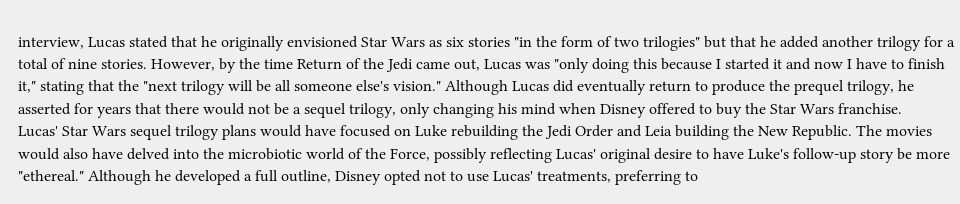interview, Lucas stated that he originally envisioned Star Wars as six stories "in the form of two trilogies" but that he added another trilogy for a total of nine stories. However, by the time Return of the Jedi came out, Lucas was "only doing this because I started it and now I have to finish it," stating that the "next trilogy will be all someone else's vision." Although Lucas did eventually return to produce the prequel trilogy, he asserted for years that there would not be a sequel trilogy, only changing his mind when Disney offered to buy the Star Wars franchise.
Lucas' Star Wars sequel trilogy plans would have focused on Luke rebuilding the Jedi Order and Leia building the New Republic. The movies would also have delved into the microbiotic world of the Force, possibly reflecting Lucas' original desire to have Luke's follow-up story be more "ethereal." Although he developed a full outline, Disney opted not to use Lucas' treatments, preferring to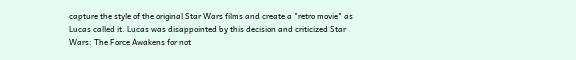capture the style of the original Star Wars films and create a "retro movie" as Lucas called it. Lucas was disappointed by this decision and criticized Star Wars: The Force Awakens for not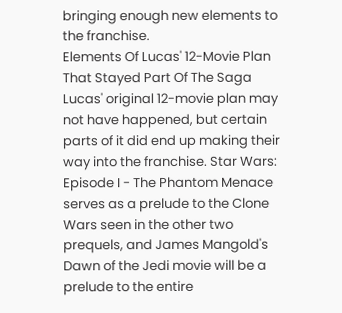bringing enough new elements to the franchise.
Elements Of Lucas' 12-Movie Plan That Stayed Part Of The Saga Lucas' original 12-movie plan may not have happened, but certain parts of it did end up making their way into the franchise. Star Wars: Episode I - The Phantom Menace serves as a prelude to the Clone Wars seen in the other two prequels, and James Mangold's Dawn of the Jedi movie will be a prelude to the entire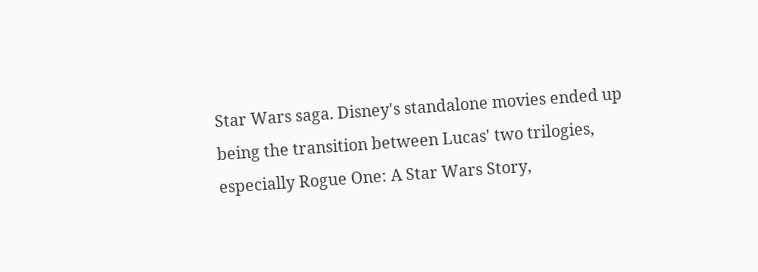Star Wars saga. Disney's standalone movies ended up being the transition between Lucas' two trilogies, especially Rogue One: A Star Wars Story,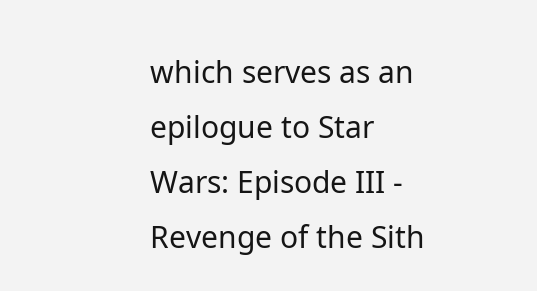which serves as an epilogue to Star Wars: Episode III - Revenge of the Sith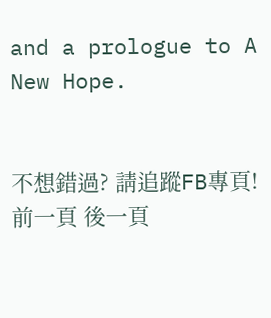and a prologue to A New Hope.


不想錯過? 請追蹤FB專頁!
前一頁 後一頁